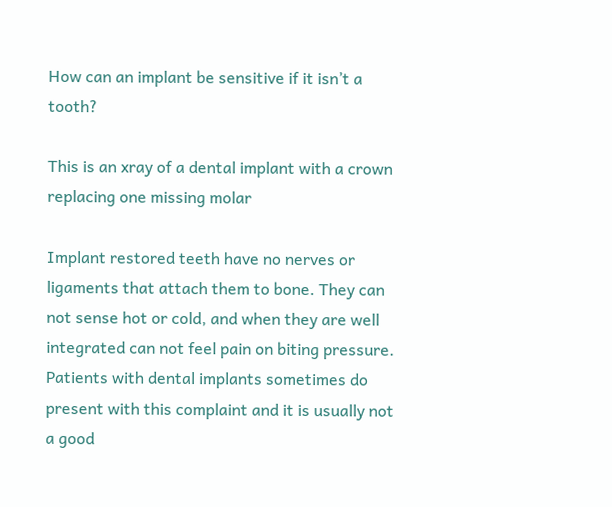How can an implant be sensitive if it isn’t a tooth?

This is an xray of a dental implant with a crown replacing one missing molar

Implant restored teeth have no nerves or ligaments that attach them to bone. They can not sense hot or cold, and when they are well integrated can not feel pain on biting pressure. Patients with dental implants sometimes do present with this complaint and it is usually not a good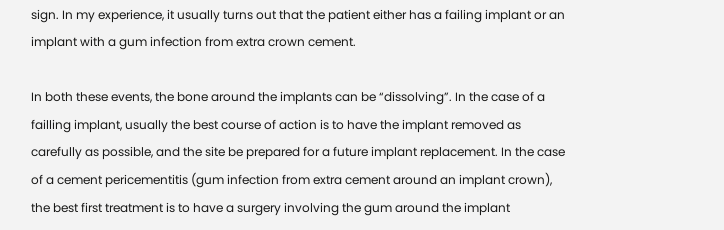sign. In my experience, it usually turns out that the patient either has a failing implant or an implant with a gum infection from extra crown cement.

In both these events, the bone around the implants can be “dissolving”. In the case of a failling implant, usually the best course of action is to have the implant removed as carefully as possible, and the site be prepared for a future implant replacement. In the case of a cement pericementitis (gum infection from extra cement around an implant crown), the best first treatment is to have a surgery involving the gum around the implant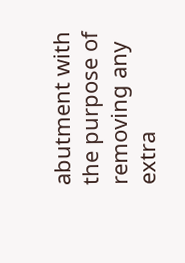abutment with the purpose of removing any extra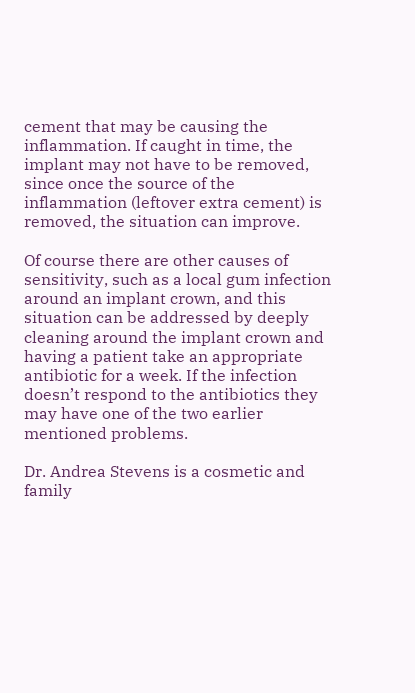cement that may be causing the inflammation. If caught in time, the implant may not have to be removed, since once the source of the inflammation (leftover extra cement) is removed, the situation can improve.

Of course there are other causes of sensitivity, such as a local gum infection around an implant crown, and this situation can be addressed by deeply cleaning around the implant crown and having a patient take an appropriate antibiotic for a week. If the infection doesn’t respond to the antibiotics they may have one of the two earlier mentioned problems.

Dr. Andrea Stevens is a cosmetic and family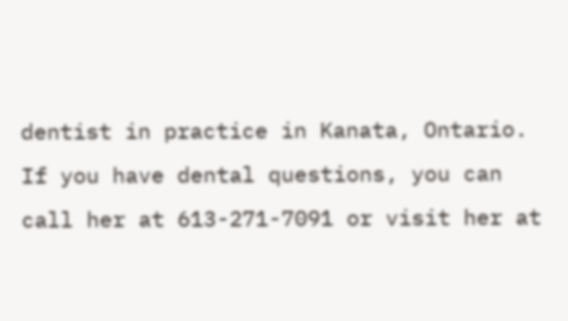dentist in practice in Kanata, Ontario. If you have dental questions, you can call her at 613-271-7091 or visit her at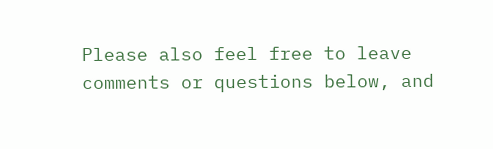Please also feel free to leave comments or questions below, and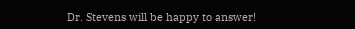Dr. Stevens will be happy to answer!